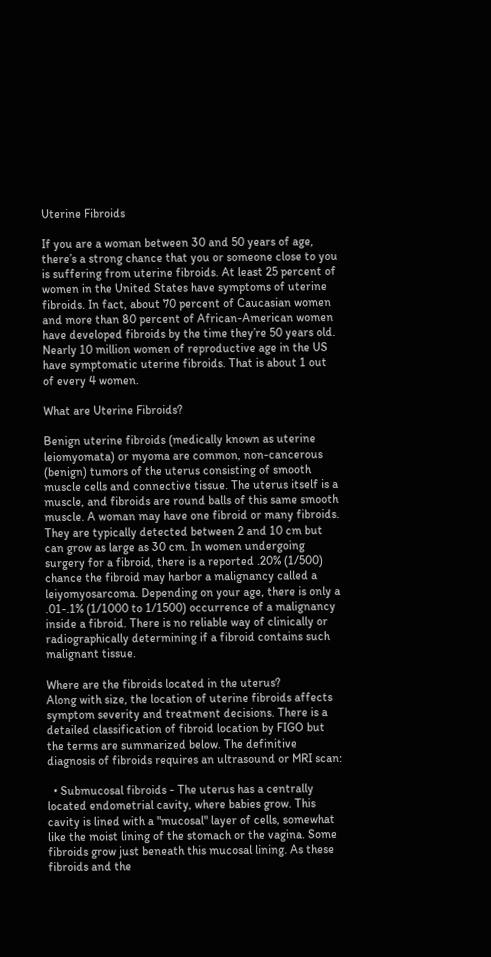Uterine Fibroids

If you are a woman between 30 and 50 years of age, there’s a strong chance that you or someone close to you is suffering from uterine fibroids. At least 25 percent of women in the United States have symptoms of uterine fibroids. In fact, about 70 percent of Caucasian women and more than 80 percent of African-American women have developed fibroids by the time they’re 50 years old. Nearly 10 million women of reproductive age in the US have symptomatic uterine fibroids. That is about 1 out of every 4 women.

What are Uterine Fibroids?

Benign uterine fibroids (medically known as uterine leiomyomata) or myoma are common, non-cancerous (benign) tumors of the uterus consisting of smooth muscle cells and connective tissue. The uterus itself is a muscle, and fibroids are round balls of this same smooth muscle. A woman may have one fibroid or many fibroids. They are typically detected between 2 and 10 cm but can grow as large as 30 cm. In women undergoing surgery for a fibroid, there is a reported .20% (1/500) chance the fibroid may harbor a malignancy called a leiyomyosarcoma. Depending on your age, there is only a .01-.1% (1/1000 to 1/1500) occurrence of a malignancy inside a fibroid. There is no reliable way of clinically or radiographically determining if a fibroid contains such malignant tissue.

Where are the fibroids located in the uterus?
Along with size, the location of uterine fibroids affects symptom severity and treatment decisions. There is a detailed classification of fibroid location by FIGO but the terms are summarized below. The definitive diagnosis of fibroids requires an ultrasound or MRI scan:

  • Submucosal fibroids - The uterus has a centrally located endometrial cavity, where babies grow. This cavity is lined with a "mucosal" layer of cells, somewhat like the moist lining of the stomach or the vagina. Some fibroids grow just beneath this mucosal lining. As these fibroids and the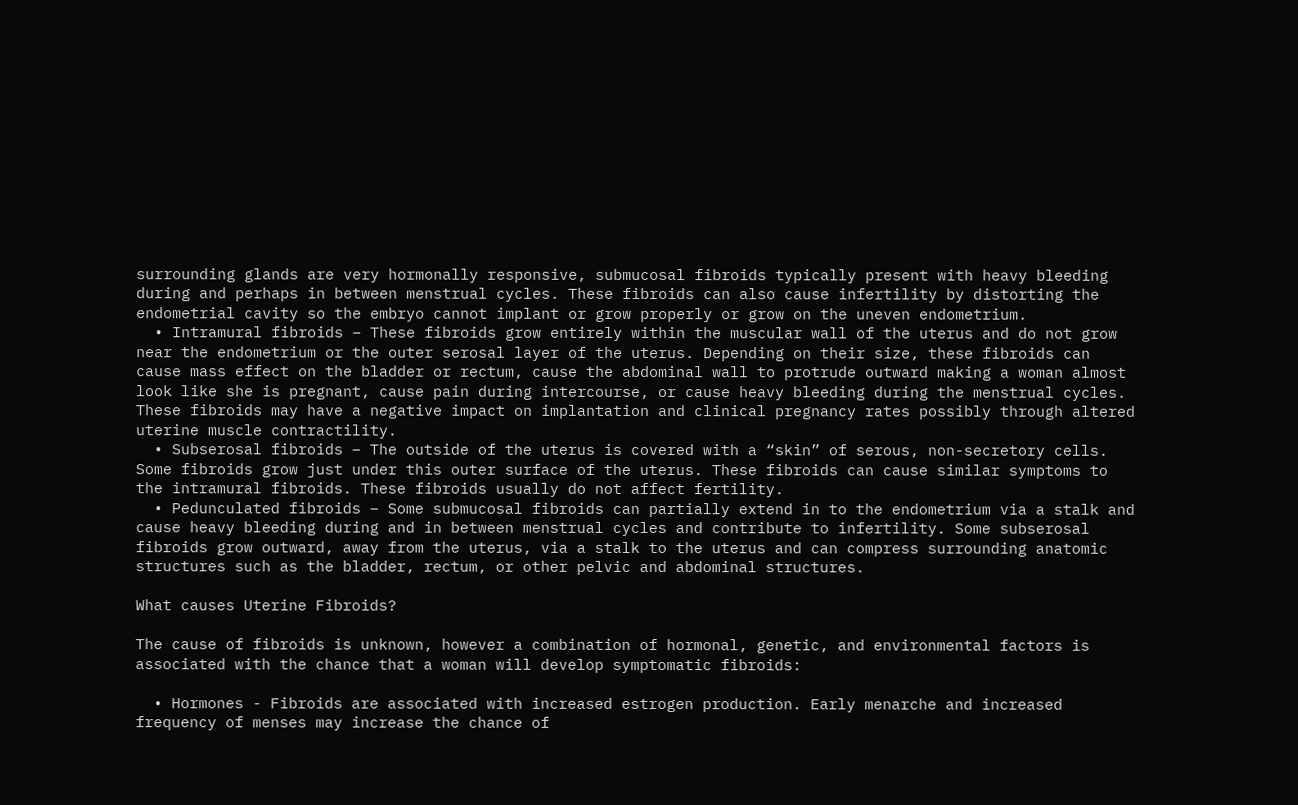surrounding glands are very hormonally responsive, submucosal fibroids typically present with heavy bleeding during and perhaps in between menstrual cycles. These fibroids can also cause infertility by distorting the endometrial cavity so the embryo cannot implant or grow properly or grow on the uneven endometrium.
  • Intramural fibroids – These fibroids grow entirely within the muscular wall of the uterus and do not grow near the endometrium or the outer serosal layer of the uterus. Depending on their size, these fibroids can cause mass effect on the bladder or rectum, cause the abdominal wall to protrude outward making a woman almost look like she is pregnant, cause pain during intercourse, or cause heavy bleeding during the menstrual cycles. These fibroids may have a negative impact on implantation and clinical pregnancy rates possibly through altered uterine muscle contractility.
  • Subserosal fibroids – The outside of the uterus is covered with a “skin” of serous, non-secretory cells. Some fibroids grow just under this outer surface of the uterus. These fibroids can cause similar symptoms to the intramural fibroids. These fibroids usually do not affect fertility.
  • Pedunculated fibroids – Some submucosal fibroids can partially extend in to the endometrium via a stalk and cause heavy bleeding during and in between menstrual cycles and contribute to infertility. Some subserosal fibroids grow outward, away from the uterus, via a stalk to the uterus and can compress surrounding anatomic structures such as the bladder, rectum, or other pelvic and abdominal structures.

What causes Uterine Fibroids?

The cause of fibroids is unknown, however a combination of hormonal, genetic, and environmental factors is associated with the chance that a woman will develop symptomatic fibroids:

  • Hormones - Fibroids are associated with increased estrogen production. Early menarche and increased frequency of menses may increase the chance of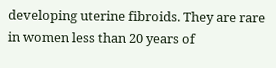developing uterine fibroids. They are rare in women less than 20 years of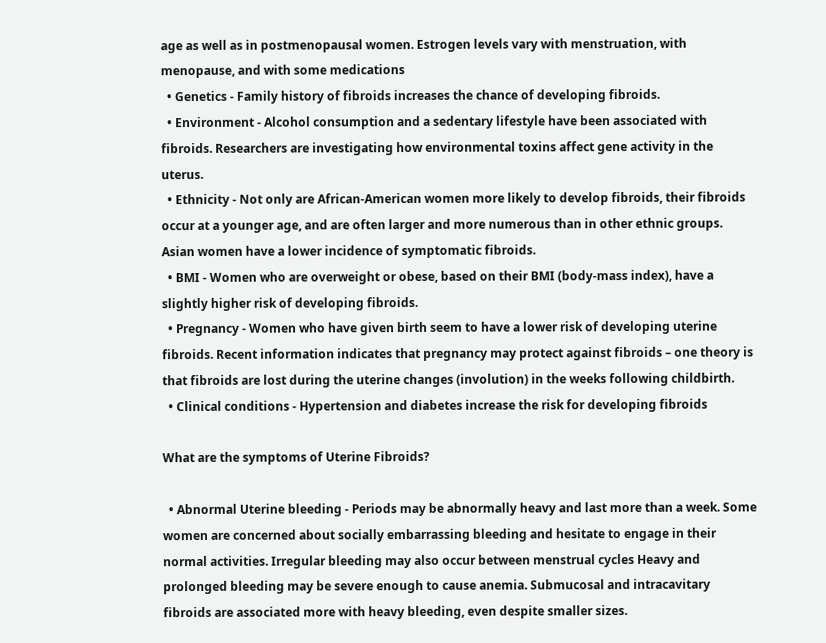age as well as in postmenopausal women. Estrogen levels vary with menstruation, with menopause, and with some medications
  • Genetics - Family history of fibroids increases the chance of developing fibroids.
  • Environment - Alcohol consumption and a sedentary lifestyle have been associated with fibroids. Researchers are investigating how environmental toxins affect gene activity in the uterus.
  • Ethnicity - Not only are African-American women more likely to develop fibroids, their fibroids occur at a younger age, and are often larger and more numerous than in other ethnic groups. Asian women have a lower incidence of symptomatic fibroids.
  • BMI - Women who are overweight or obese, based on their BMI (body-mass index), have a slightly higher risk of developing fibroids.
  • Pregnancy - Women who have given birth seem to have a lower risk of developing uterine fibroids. Recent information indicates that pregnancy may protect against fibroids – one theory is that fibroids are lost during the uterine changes (involution) in the weeks following childbirth.
  • Clinical conditions - Hypertension and diabetes increase the risk for developing fibroids

What are the symptoms of Uterine Fibroids?

  • Abnormal Uterine bleeding - Periods may be abnormally heavy and last more than a week. Some women are concerned about socially embarrassing bleeding and hesitate to engage in their normal activities. Irregular bleeding may also occur between menstrual cycles Heavy and prolonged bleeding may be severe enough to cause anemia. Submucosal and intracavitary fibroids are associated more with heavy bleeding, even despite smaller sizes.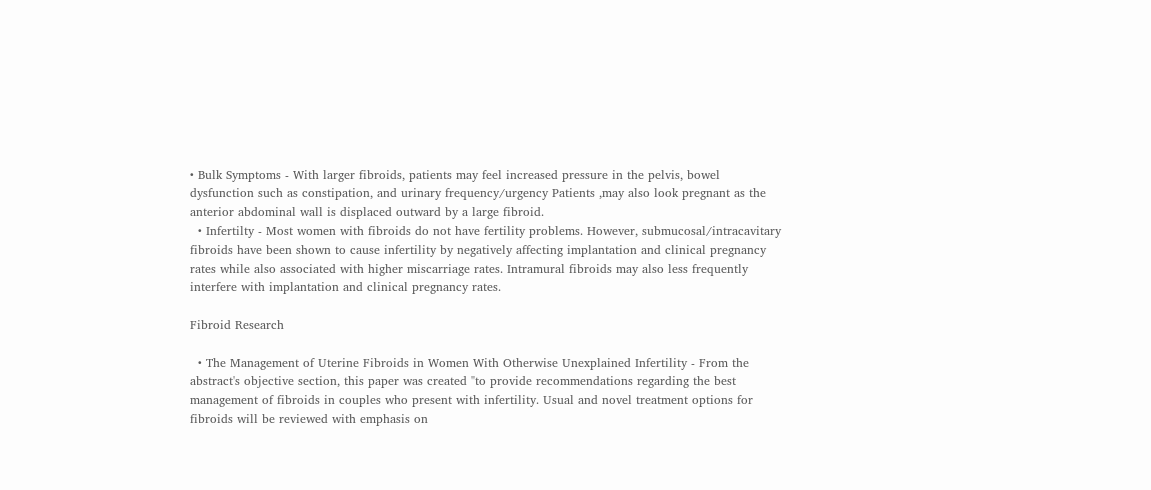• Bulk Symptoms - With larger fibroids, patients may feel increased pressure in the pelvis, bowel dysfunction such as constipation, and urinary frequency/urgency Patients ,may also look pregnant as the anterior abdominal wall is displaced outward by a large fibroid.
  • Infertilty - Most women with fibroids do not have fertility problems. However, submucosal/intracavitary fibroids have been shown to cause infertility by negatively affecting implantation and clinical pregnancy rates while also associated with higher miscarriage rates. Intramural fibroids may also less frequently interfere with implantation and clinical pregnancy rates.

Fibroid Research

  • The Management of Uterine Fibroids in Women With Otherwise Unexplained Infertility - From the abstract's objective section, this paper was created "to provide recommendations regarding the best management of fibroids in couples who present with infertility. Usual and novel treatment options for fibroids will be reviewed with emphasis on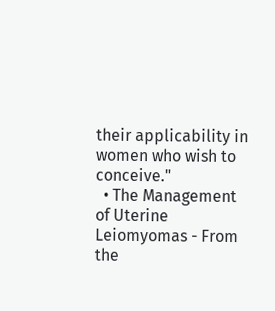their applicability in women who wish to conceive."
  • The Management of Uterine Leiomyomas - From the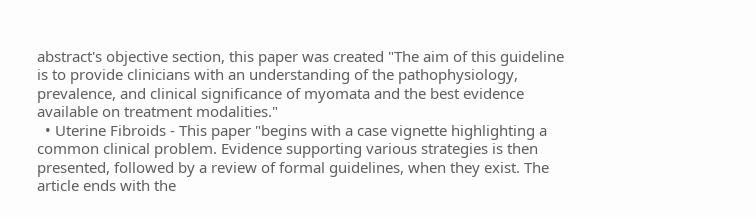abstract's objective section, this paper was created "The aim of this guideline is to provide clinicians with an understanding of the pathophysiology, prevalence, and clinical significance of myomata and the best evidence available on treatment modalities."
  • Uterine Fibroids - This paper "begins with a case vignette highlighting a common clinical problem. Evidence supporting various strategies is then presented, followed by a review of formal guidelines, when they exist. The article ends with the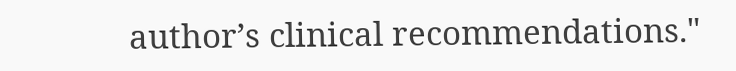author’s clinical recommendations."